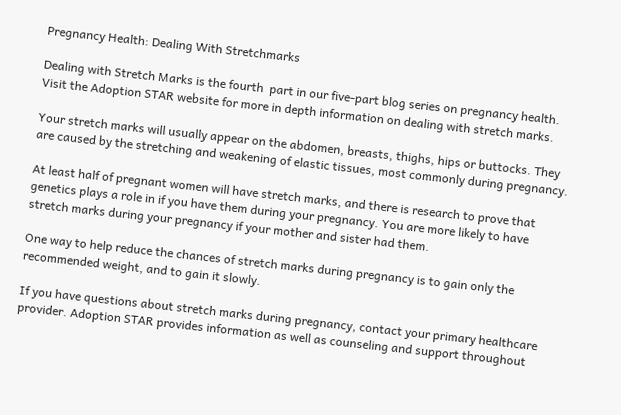Pregnancy Health: Dealing With Stretchmarks

Dealing with Stretch Marks is the fourth  part in our five-part blog series on pregnancy health. Visit the Adoption STAR website for more in depth information on dealing with stretch marks.

Your stretch marks will usually appear on the abdomen, breasts, thighs, hips or buttocks. They are caused by the stretching and weakening of elastic tissues, most commonly during pregnancy.

At least half of pregnant women will have stretch marks, and there is research to prove that genetics plays a role in if you have them during your pregnancy. You are more likely to have stretch marks during your pregnancy if your mother and sister had them.

One way to help reduce the chances of stretch marks during pregnancy is to gain only the recommended weight, and to gain it slowly.

If you have questions about stretch marks during pregnancy, contact your primary healthcare provider. Adoption STAR provides information as well as counseling and support throughout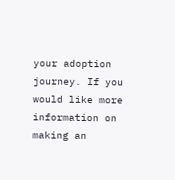your adoption journey. If you would like more information on making an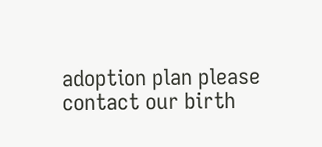adoption plan please contact our birth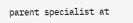parent specialist at